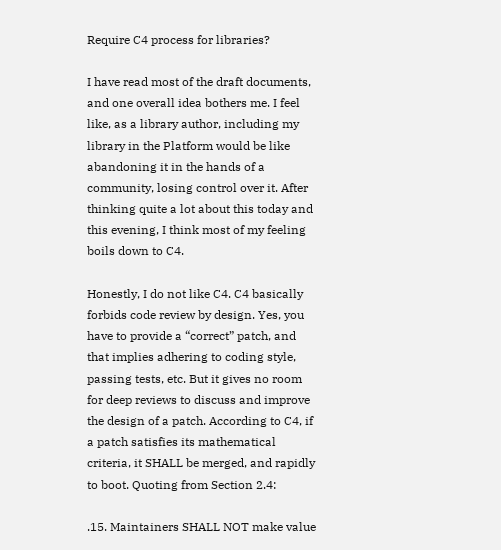Require C4 process for libraries?

I have read most of the draft documents, and one overall idea bothers me. I feel like, as a library author, including my library in the Platform would be like abandoning it in the hands of a community, losing control over it. After thinking quite a lot about this today and this evening, I think most of my feeling boils down to C4.

Honestly, I do not like C4. C4 basically forbids code review by design. Yes, you have to provide a “correct” patch, and that implies adhering to coding style, passing tests, etc. But it gives no room for deep reviews to discuss and improve the design of a patch. According to C4, if a patch satisfies its mathematical criteria, it SHALL be merged, and rapidly to boot. Quoting from Section 2.4:

.15. Maintainers SHALL NOT make value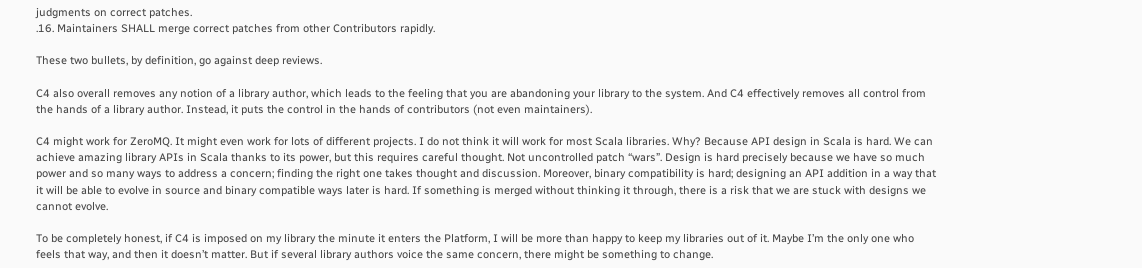judgments on correct patches.
.16. Maintainers SHALL merge correct patches from other Contributors rapidly.

These two bullets, by definition, go against deep reviews.

C4 also overall removes any notion of a library author, which leads to the feeling that you are abandoning your library to the system. And C4 effectively removes all control from the hands of a library author. Instead, it puts the control in the hands of contributors (not even maintainers).

C4 might work for ZeroMQ. It might even work for lots of different projects. I do not think it will work for most Scala libraries. Why? Because API design in Scala is hard. We can achieve amazing library APIs in Scala thanks to its power, but this requires careful thought. Not uncontrolled patch “wars”. Design is hard precisely because we have so much power and so many ways to address a concern; finding the right one takes thought and discussion. Moreover, binary compatibility is hard; designing an API addition in a way that it will be able to evolve in source and binary compatible ways later is hard. If something is merged without thinking it through, there is a risk that we are stuck with designs we cannot evolve.

To be completely honest, if C4 is imposed on my library the minute it enters the Platform, I will be more than happy to keep my libraries out of it. Maybe I’m the only one who feels that way, and then it doesn’t matter. But if several library authors voice the same concern, there might be something to change.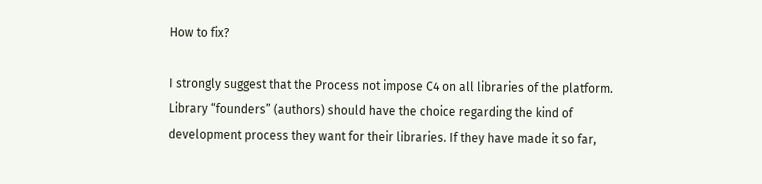How to fix?

I strongly suggest that the Process not impose C4 on all libraries of the platform. Library “founders” (authors) should have the choice regarding the kind of development process they want for their libraries. If they have made it so far,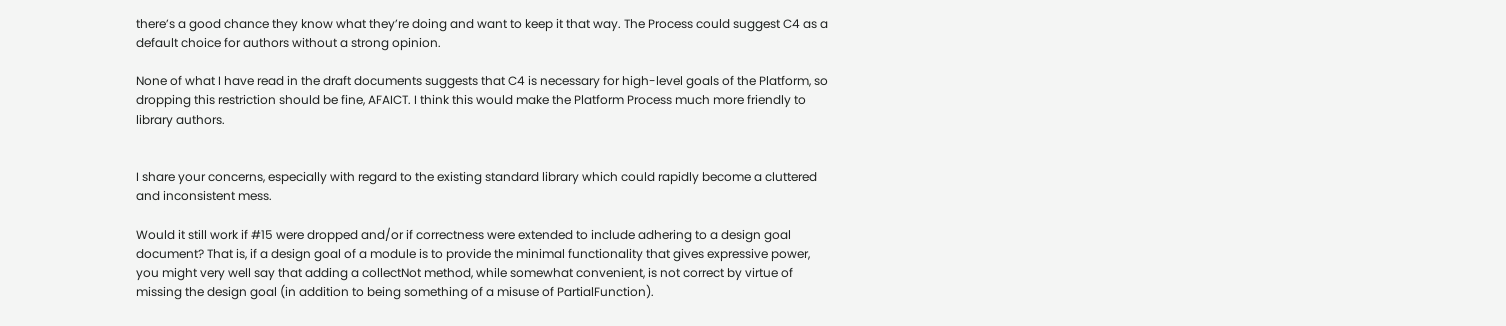there’s a good chance they know what they’re doing and want to keep it that way. The Process could suggest C4 as a default choice for authors without a strong opinion.

None of what I have read in the draft documents suggests that C4 is necessary for high-level goals of the Platform, so dropping this restriction should be fine, AFAICT. I think this would make the Platform Process much more friendly to library authors.


I share your concerns, especially with regard to the existing standard library which could rapidly become a cluttered and inconsistent mess.

Would it still work if #15 were dropped and/or if correctness were extended to include adhering to a design goal document? That is, if a design goal of a module is to provide the minimal functionality that gives expressive power, you might very well say that adding a collectNot method, while somewhat convenient, is not correct by virtue of missing the design goal (in addition to being something of a misuse of PartialFunction).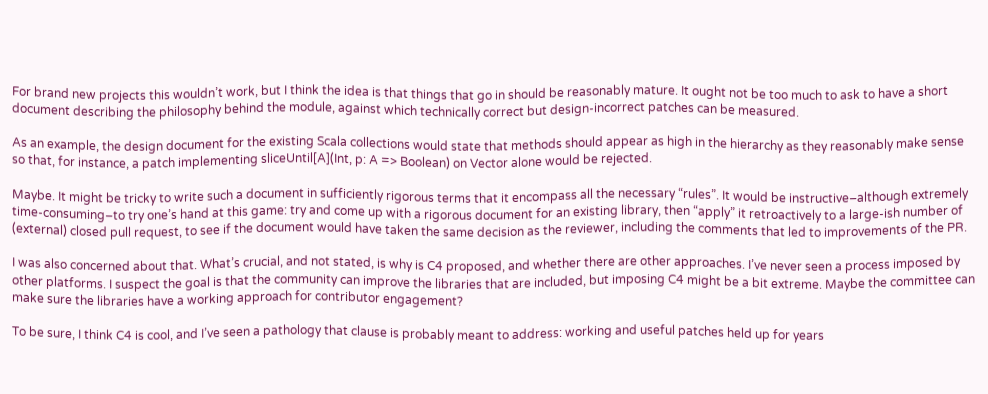For brand new projects this wouldn’t work, but I think the idea is that things that go in should be reasonably mature. It ought not be too much to ask to have a short document describing the philosophy behind the module, against which technically correct but design-incorrect patches can be measured.

As an example, the design document for the existing Scala collections would state that methods should appear as high in the hierarchy as they reasonably make sense so that, for instance, a patch implementing sliceUntil[A](Int, p: A => Boolean) on Vector alone would be rejected.

Maybe. It might be tricky to write such a document in sufficiently rigorous terms that it encompass all the necessary “rules”. It would be instructive–although extremely time-consuming–to try one’s hand at this game: try and come up with a rigorous document for an existing library, then “apply” it retroactively to a large-ish number of (external) closed pull request, to see if the document would have taken the same decision as the reviewer, including the comments that led to improvements of the PR.

I was also concerned about that. What’s crucial, and not stated, is why is C4 proposed, and whether there are other approaches. I’ve never seen a process imposed by other platforms. I suspect the goal is that the community can improve the libraries that are included, but imposing C4 might be a bit extreme. Maybe the committee can make sure the libraries have a working approach for contributor engagement?

To be sure, I think C4 is cool, and I’ve seen a pathology that clause is probably meant to address: working and useful patches held up for years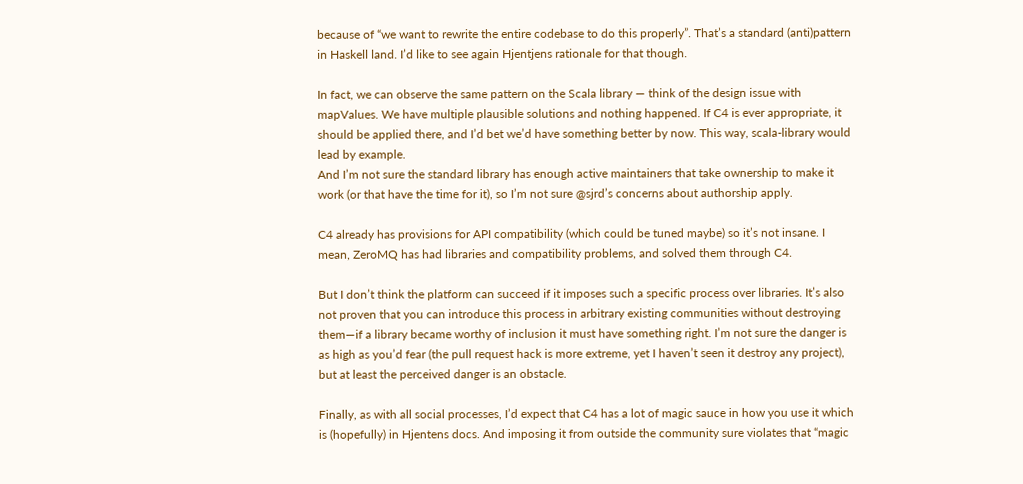because of “we want to rewrite the entire codebase to do this properly”. That’s a standard (anti)pattern in Haskell land. I’d like to see again Hjentjens rationale for that though.

In fact, we can observe the same pattern on the Scala library — think of the design issue with mapValues. We have multiple plausible solutions and nothing happened. If C4 is ever appropriate, it should be applied there, and I’d bet we’d have something better by now. This way, scala-library would lead by example.
And I’m not sure the standard library has enough active maintainers that take ownership to make it work (or that have the time for it), so I’m not sure @sjrd’s concerns about authorship apply.

C4 already has provisions for API compatibility (which could be tuned maybe) so it’s not insane. I mean, ZeroMQ has had libraries and compatibility problems, and solved them through C4.

But I don’t think the platform can succeed if it imposes such a specific process over libraries. It’s also not proven that you can introduce this process in arbitrary existing communities without destroying them—if a library became worthy of inclusion it must have something right. I’m not sure the danger is as high as you’d fear (the pull request hack is more extreme, yet I haven’t seen it destroy any project), but at least the perceived danger is an obstacle.

Finally, as with all social processes, I’d expect that C4 has a lot of magic sauce in how you use it which is (hopefully) in Hjentens docs. And imposing it from outside the community sure violates that “magic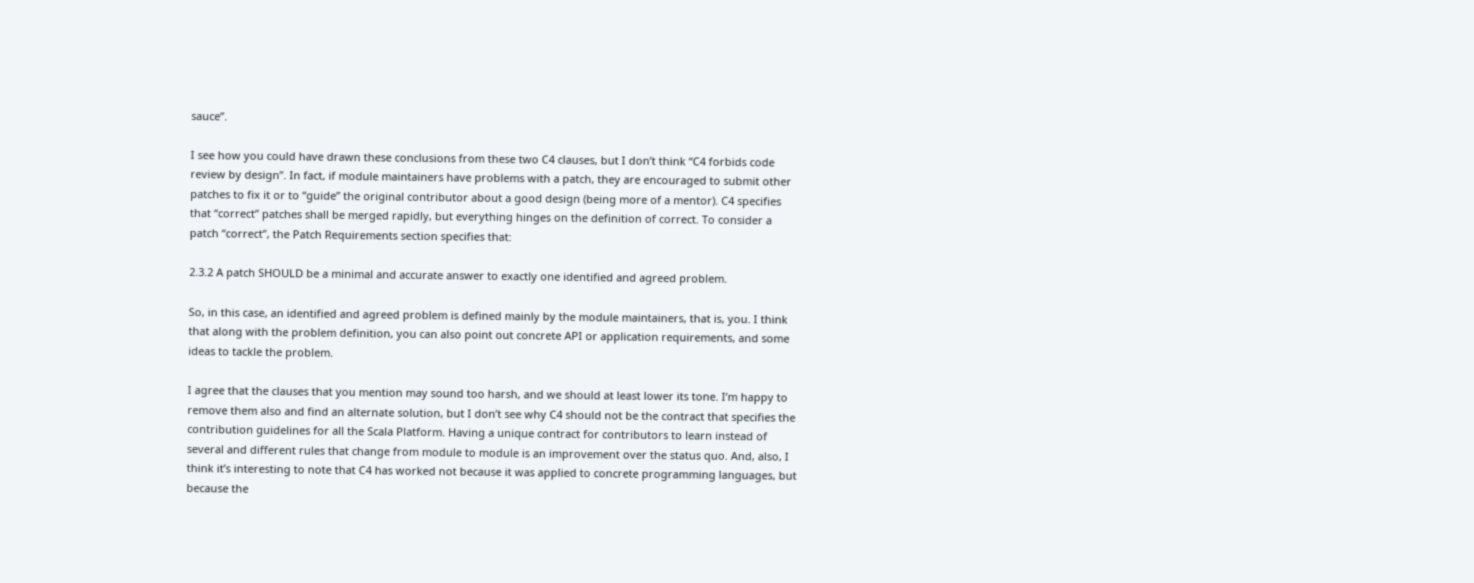sauce”.

I see how you could have drawn these conclusions from these two C4 clauses, but I don’t think “C4 forbids code review by design”. In fact, if module maintainers have problems with a patch, they are encouraged to submit other patches to fix it or to “guide” the original contributor about a good design (being more of a mentor). C4 specifies that “correct” patches shall be merged rapidly, but everything hinges on the definition of correct. To consider a patch “correct”, the Patch Requirements section specifies that:

2.3.2 A patch SHOULD be a minimal and accurate answer to exactly one identified and agreed problem.

So, in this case, an identified and agreed problem is defined mainly by the module maintainers, that is, you. I think that along with the problem definition, you can also point out concrete API or application requirements, and some ideas to tackle the problem.

I agree that the clauses that you mention may sound too harsh, and we should at least lower its tone. I’m happy to remove them also and find an alternate solution, but I don’t see why C4 should not be the contract that specifies the contribution guidelines for all the Scala Platform. Having a unique contract for contributors to learn instead of several and different rules that change from module to module is an improvement over the status quo. And, also, I think it’s interesting to note that C4 has worked not because it was applied to concrete programming languages, but because the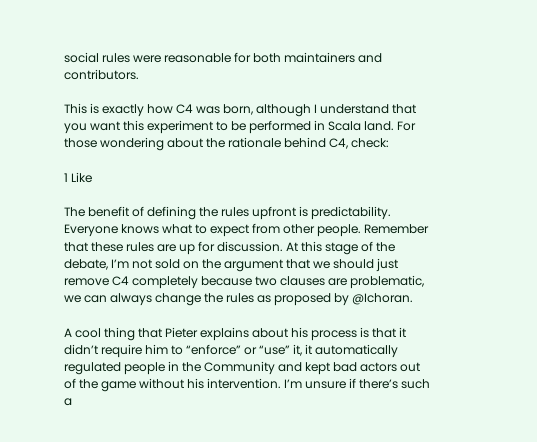social rules were reasonable for both maintainers and contributors.

This is exactly how C4 was born, although I understand that you want this experiment to be performed in Scala land. For those wondering about the rationale behind C4, check:

1 Like

The benefit of defining the rules upfront is predictability. Everyone knows what to expect from other people. Remember that these rules are up for discussion. At this stage of the debate, I’m not sold on the argument that we should just remove C4 completely because two clauses are problematic, we can always change the rules as proposed by @Ichoran.

A cool thing that Pieter explains about his process is that it didn’t require him to “enforce” or “use” it, it automatically regulated people in the Community and kept bad actors out of the game without his intervention. I’m unsure if there’s such a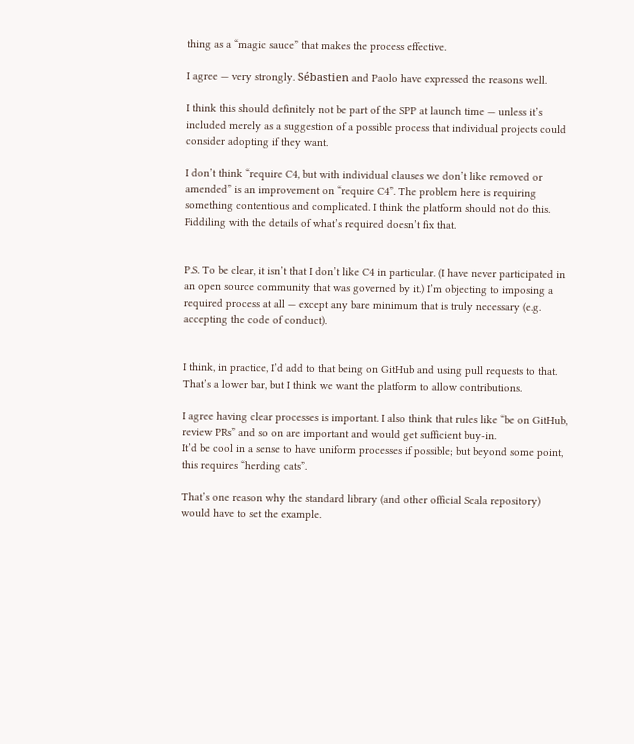thing as a “magic sauce” that makes the process effective.

I agree — very strongly. Sébastien and Paolo have expressed the reasons well.

I think this should definitely not be part of the SPP at launch time — unless it’s included merely as a suggestion of a possible process that individual projects could consider adopting if they want.

I don’t think “require C4, but with individual clauses we don’t like removed or amended” is an improvement on “require C4”. The problem here is requiring something contentious and complicated. I think the platform should not do this. Fiddiling with the details of what’s required doesn’t fix that.


P.S. To be clear, it isn’t that I don’t like C4 in particular. (I have never participated in an open source community that was governed by it.) I’m objecting to imposing a required process at all — except any bare minimum that is truly necessary (e.g. accepting the code of conduct).


I think, in practice, I’d add to that being on GitHub and using pull requests to that. That’s a lower bar, but I think we want the platform to allow contributions.

I agree having clear processes is important. I also think that rules like “be on GitHub, review PRs” and so on are important and would get sufficient buy-in.
It’d be cool in a sense to have uniform processes if possible; but beyond some point, this requires “herding cats”.

That’s one reason why the standard library (and other official Scala repository) would have to set the example.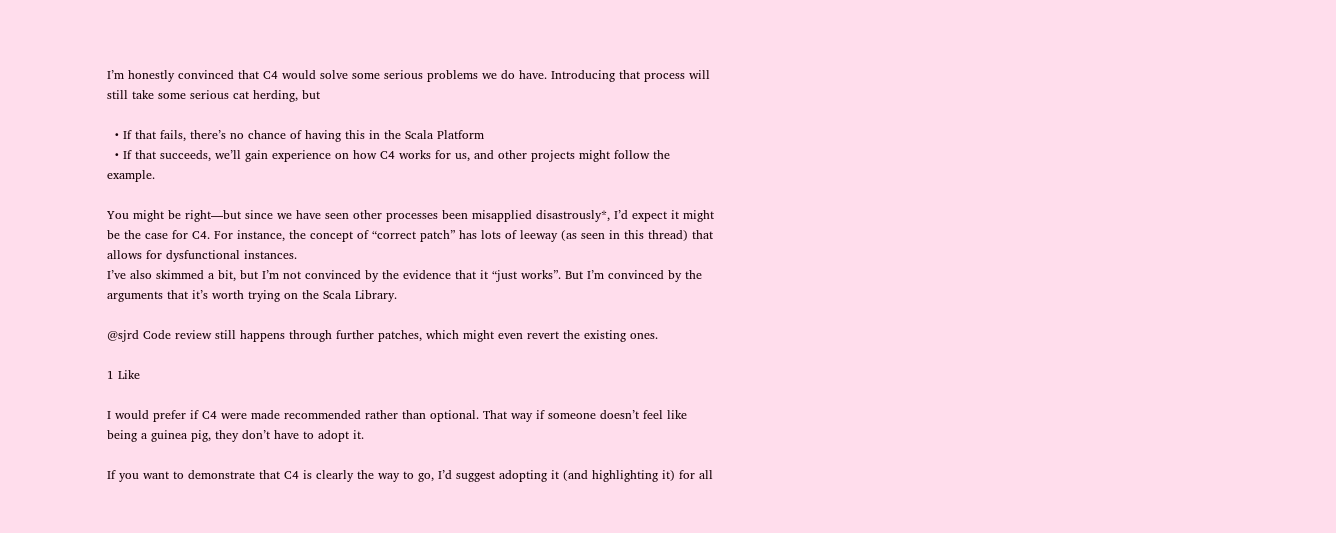I’m honestly convinced that C4 would solve some serious problems we do have. Introducing that process will still take some serious cat herding, but

  • If that fails, there’s no chance of having this in the Scala Platform
  • If that succeeds, we’ll gain experience on how C4 works for us, and other projects might follow the example.

You might be right—but since we have seen other processes been misapplied disastrously*, I’d expect it might be the case for C4. For instance, the concept of “correct patch” has lots of leeway (as seen in this thread) that allows for dysfunctional instances.
I’ve also skimmed a bit, but I’m not convinced by the evidence that it “just works”. But I’m convinced by the arguments that it’s worth trying on the Scala Library.

@sjrd Code review still happens through further patches, which might even revert the existing ones.

1 Like

I would prefer if C4 were made recommended rather than optional. That way if someone doesn’t feel like being a guinea pig, they don’t have to adopt it.

If you want to demonstrate that C4 is clearly the way to go, I’d suggest adopting it (and highlighting it) for all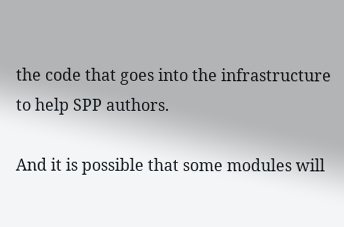the code that goes into the infrastructure to help SPP authors.

And it is possible that some modules will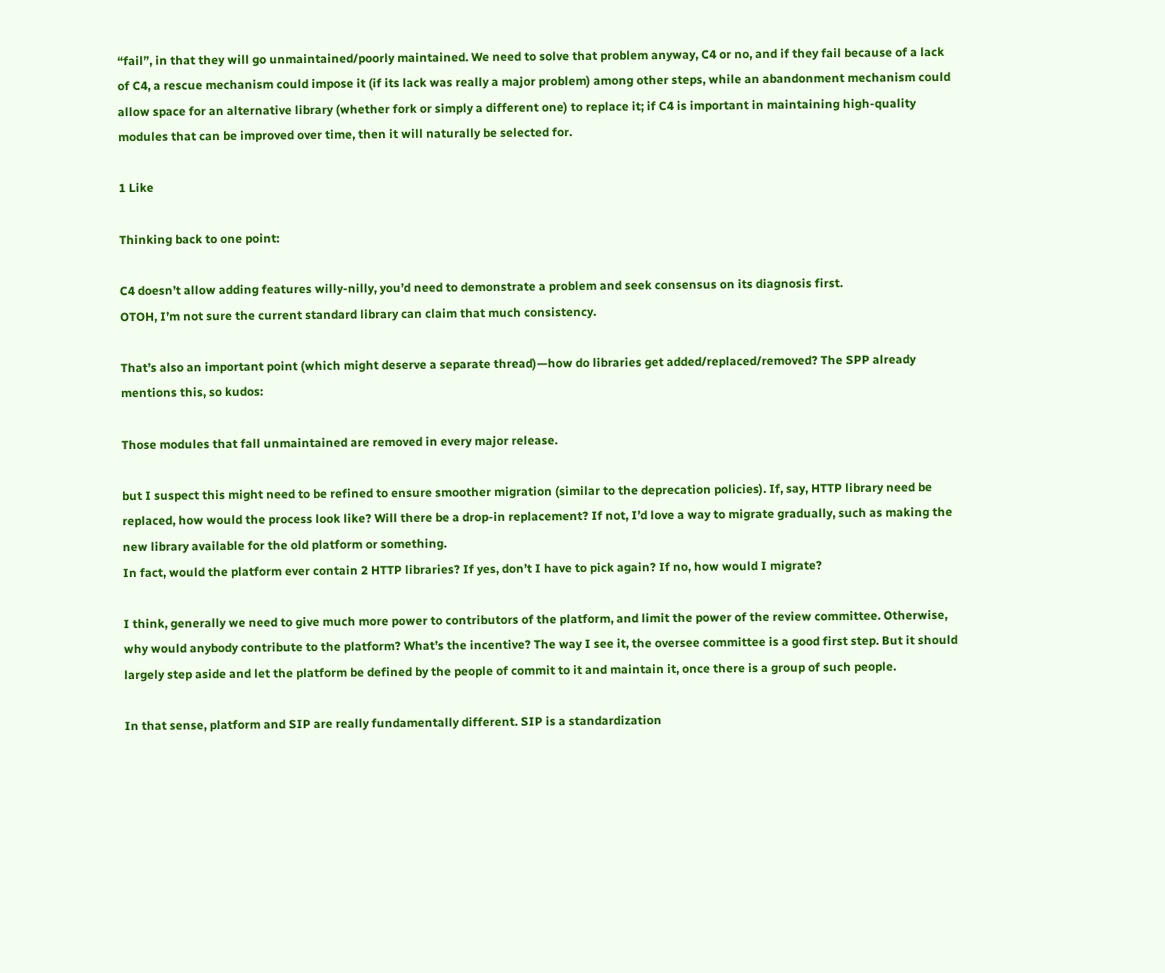“fail”, in that they will go unmaintained/poorly maintained. We need to solve that problem anyway, C4 or no, and if they fail because of a lack of C4, a rescue mechanism could impose it (if its lack was really a major problem) among other steps, while an abandonment mechanism could allow space for an alternative library (whether fork or simply a different one) to replace it; if C4 is important in maintaining high-quality modules that can be improved over time, then it will naturally be selected for.

1 Like

Thinking back to one point:

C4 doesn’t allow adding features willy-nilly, you’d need to demonstrate a problem and seek consensus on its diagnosis first.
OTOH, I’m not sure the current standard library can claim that much consistency.

That’s also an important point (which might deserve a separate thread)—how do libraries get added/replaced/removed? The SPP already mentions this, so kudos:

Those modules that fall unmaintained are removed in every major release.

but I suspect this might need to be refined to ensure smoother migration (similar to the deprecation policies). If, say, HTTP library need be replaced, how would the process look like? Will there be a drop-in replacement? If not, I’d love a way to migrate gradually, such as making the new library available for the old platform or something.
In fact, would the platform ever contain 2 HTTP libraries? If yes, don’t I have to pick again? If no, how would I migrate?

I think, generally we need to give much more power to contributors of the platform, and limit the power of the review committee. Otherwise, why would anybody contribute to the platform? What’s the incentive? The way I see it, the oversee committee is a good first step. But it should largely step aside and let the platform be defined by the people of commit to it and maintain it, once there is a group of such people.

In that sense, platform and SIP are really fundamentally different. SIP is a standardization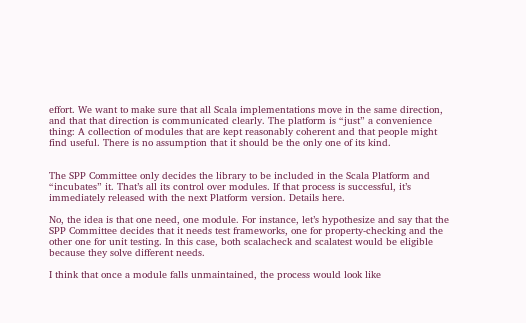effort. We want to make sure that all Scala implementations move in the same direction, and that that direction is communicated clearly. The platform is “just” a convenience thing: A collection of modules that are kept reasonably coherent and that people might find useful. There is no assumption that it should be the only one of its kind.


The SPP Committee only decides the library to be included in the Scala Platform and “incubates” it. That’s all its control over modules. If that process is successful, it’s immediately released with the next Platform version. Details here.

No, the idea is that one need, one module. For instance, let’s hypothesize and say that the SPP Committee decides that it needs test frameworks, one for property-checking and the other one for unit testing. In this case, both scalacheck and scalatest would be eligible because they solve different needs.

I think that once a module falls unmaintained, the process would look like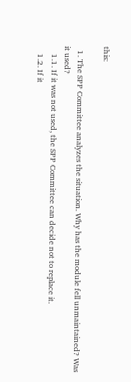this:

  1. The SPP Committee analyzes the situation. Why has the module fell unmaintained? Was it used?
    1.1. If it was not used, the SPP Committee can decide not to replace it.
    1.2. If it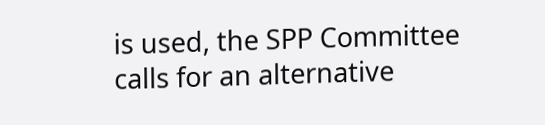is used, the SPP Committee calls for an alternative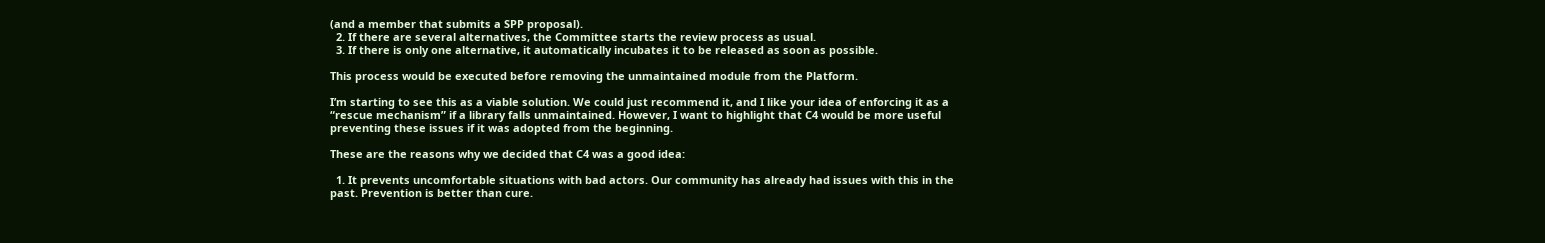(and a member that submits a SPP proposal).
  2. If there are several alternatives, the Committee starts the review process as usual.
  3. If there is only one alternative, it automatically incubates it to be released as soon as possible.

This process would be executed before removing the unmaintained module from the Platform.

I’m starting to see this as a viable solution. We could just recommend it, and I like your idea of enforcing it as a “rescue mechanism” if a library falls unmaintained. However, I want to highlight that C4 would be more useful preventing these issues if it was adopted from the beginning.

These are the reasons why we decided that C4 was a good idea:

  1. It prevents uncomfortable situations with bad actors. Our community has already had issues with this in the past. Prevention is better than cure.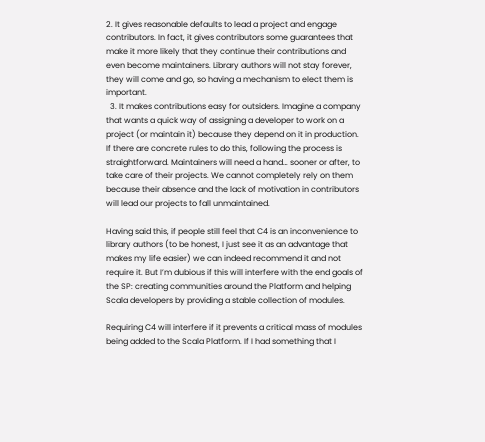2. It gives reasonable defaults to lead a project and engage contributors. In fact, it gives contributors some guarantees that make it more likely that they continue their contributions and even become maintainers. Library authors will not stay forever, they will come and go, so having a mechanism to elect them is important.
  3. It makes contributions easy for outsiders. Imagine a company that wants a quick way of assigning a developer to work on a project (or maintain it) because they depend on it in production. If there are concrete rules to do this, following the process is straightforward. Maintainers will need a hand… sooner or after, to take care of their projects. We cannot completely rely on them because their absence and the lack of motivation in contributors will lead our projects to fall unmaintained.

Having said this, if people still feel that C4 is an inconvenience to library authors (to be honest, I just see it as an advantage that makes my life easier) we can indeed recommend it and not require it. But I’m dubious if this will interfere with the end goals of the SP: creating communities around the Platform and helping Scala developers by providing a stable collection of modules.

Requiring C4 will interfere if it prevents a critical mass of modules being added to the Scala Platform. If I had something that I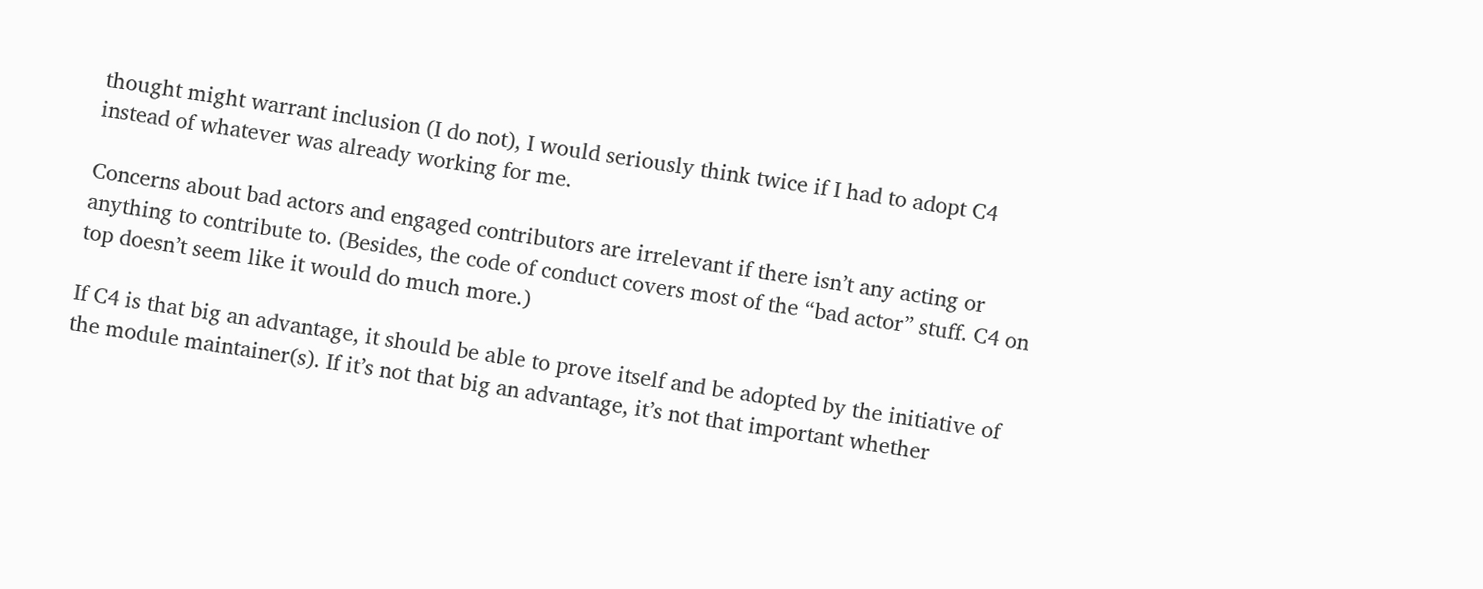thought might warrant inclusion (I do not), I would seriously think twice if I had to adopt C4 instead of whatever was already working for me.

Concerns about bad actors and engaged contributors are irrelevant if there isn’t any acting or anything to contribute to. (Besides, the code of conduct covers most of the “bad actor” stuff. C4 on top doesn’t seem like it would do much more.)

If C4 is that big an advantage, it should be able to prove itself and be adopted by the initiative of the module maintainer(s). If it’s not that big an advantage, it’s not that important whether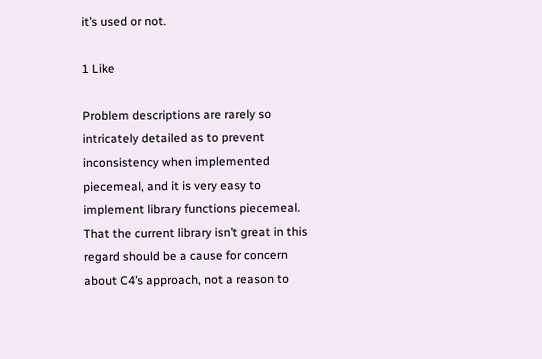it’s used or not.

1 Like

Problem descriptions are rarely so intricately detailed as to prevent inconsistency when implemented piecemeal, and it is very easy to implement library functions piecemeal. That the current library isn’t great in this regard should be a cause for concern about C4’s approach, not a reason to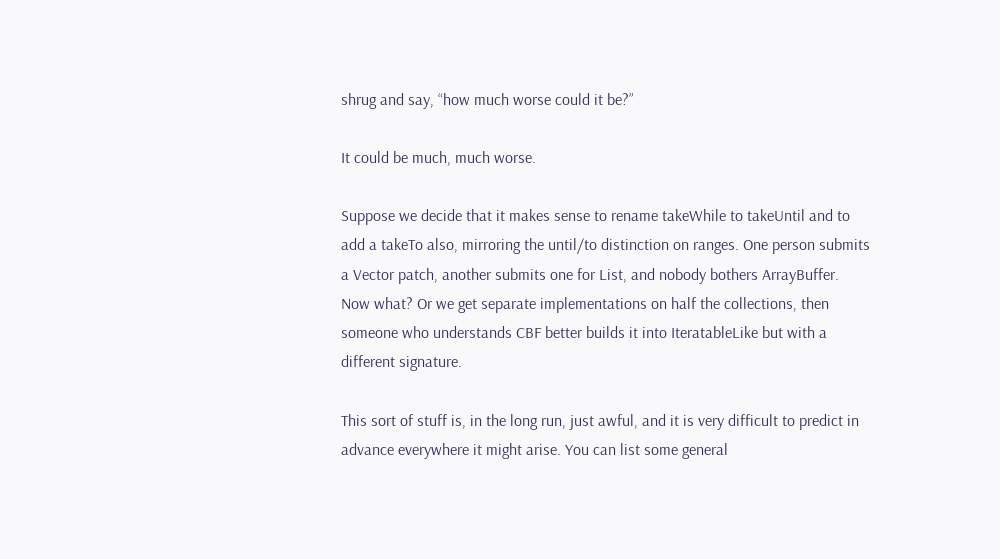shrug and say, “how much worse could it be?”

It could be much, much worse.

Suppose we decide that it makes sense to rename takeWhile to takeUntil and to add a takeTo also, mirroring the until/to distinction on ranges. One person submits a Vector patch, another submits one for List, and nobody bothers ArrayBuffer. Now what? Or we get separate implementations on half the collections, then someone who understands CBF better builds it into IteratableLike but with a different signature.

This sort of stuff is, in the long run, just awful, and it is very difficult to predict in advance everywhere it might arise. You can list some general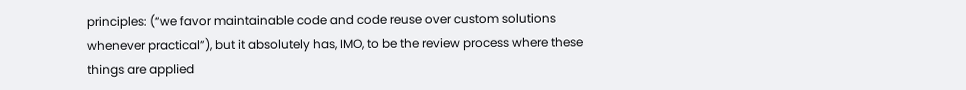principles: (“we favor maintainable code and code reuse over custom solutions whenever practical”), but it absolutely has, IMO, to be the review process where these things are applied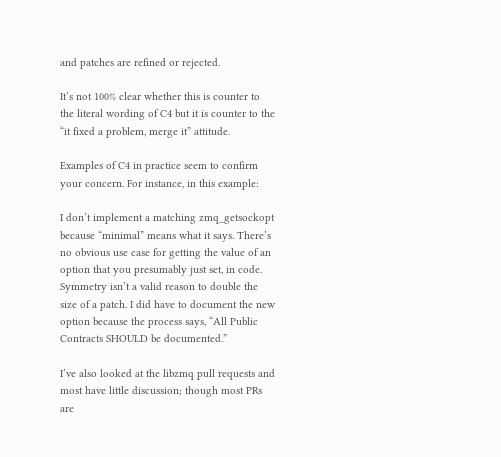and patches are refined or rejected.

It’s not 100% clear whether this is counter to the literal wording of C4 but it is counter to the “it fixed a problem, merge it” attitude.

Examples of C4 in practice seem to confirm your concern. For instance, in this example:

I don’t implement a matching zmq_getsockopt because “minimal” means what it says. There’s no obvious use case for getting the value of an option that you presumably just set, in code. Symmetry isn’t a valid reason to double the size of a patch. I did have to document the new option because the process says, “All Public Contracts SHOULD be documented.”

I’ve also looked at the libzmq pull requests and most have little discussion; though most PRs are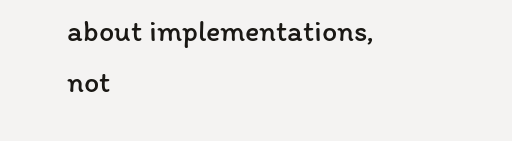about implementations, not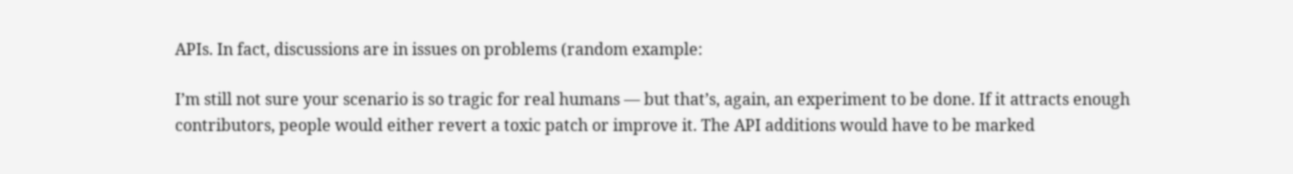APIs. In fact, discussions are in issues on problems (random example:

I’m still not sure your scenario is so tragic for real humans — but that’s, again, an experiment to be done. If it attracts enough contributors, people would either revert a toxic patch or improve it. The API additions would have to be marked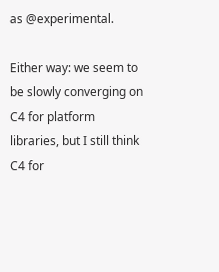as @experimental.

Either way: we seem to be slowly converging on C4 for platform libraries, but I still think C4 for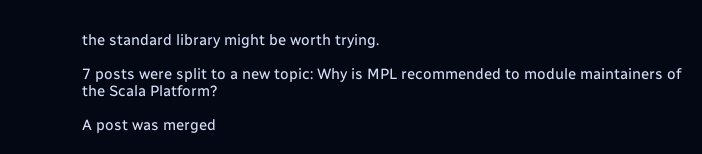the standard library might be worth trying.

7 posts were split to a new topic: Why is MPL recommended to module maintainers of the Scala Platform?

A post was merged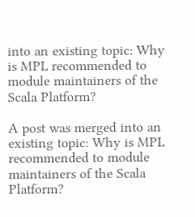into an existing topic: Why is MPL recommended to module maintainers of the Scala Platform?

A post was merged into an existing topic: Why is MPL recommended to module maintainers of the Scala Platform?